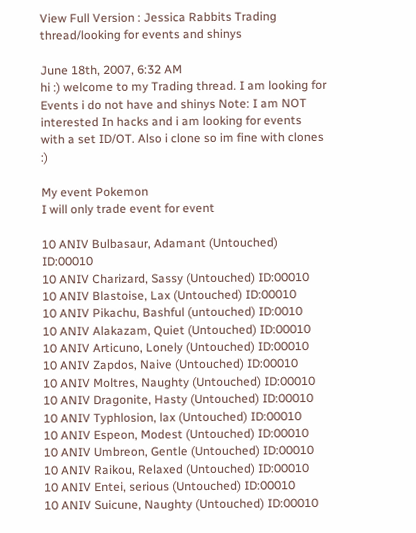View Full Version : Jessica Rabbits Trading thread/looking for events and shinys

June 18th, 2007, 6:32 AM
hi :) welcome to my Trading thread. I am looking for Events i do not have and shinys Note: I am NOT interested In hacks and i am looking for events with a set ID/OT. Also i clone so im fine with clones :)

My event Pokemon
I will only trade event for event

10 ANIV Bulbasaur, Adamant (Untouched) ID:00010
10 ANIV Charizard, Sassy (Untouched) ID:00010
10 ANIV Blastoise, Lax (Untouched) ID:00010
10 ANIV Pikachu, Bashful (untouched) ID:0010
10 ANIV Alakazam, Quiet (Untouched) ID:00010
10 ANIV Articuno, Lonely (Untouched) ID:00010
10 ANIV Zapdos, Naive (Untouched) ID:00010
10 ANIV Moltres, Naughty (Untouched) ID:00010
10 ANIV Dragonite, Hasty (Untouched) ID:00010
10 ANIV Typhlosion, lax (Untouched) ID:00010
10 ANIV Espeon, Modest (Untouched) ID:00010
10 ANIV Umbreon, Gentle (Untouched) ID:00010
10 ANIV Raikou, Relaxed (Untouched) ID:00010
10 ANIV Entei, serious (Untouched) ID:00010
10 ANIV Suicune, Naughty (Untouched) ID:00010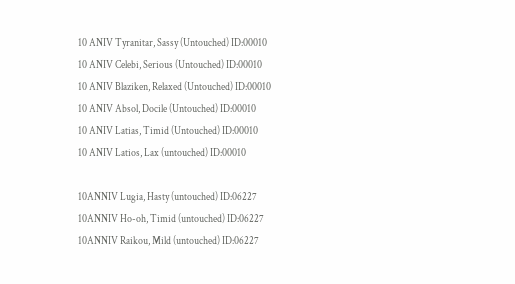10 ANIV Tyranitar, Sassy (Untouched) ID:00010
10 ANIV Celebi, Serious (Untouched) ID:00010
10 ANIV Blaziken, Relaxed (Untouched) ID:00010
10 ANIV Absol, Docile (Untouched) ID:00010
10 ANIV Latias, Timid (Untouched) ID:00010
10 ANIV Latios, Lax (untouched) ID:00010

10ANNIV Lugia, Hasty (untouched) ID:06227
10ANNIV Ho-oh, Timid (untouched) ID:06227
10ANNIV Raikou, Mild (untouched) ID:06227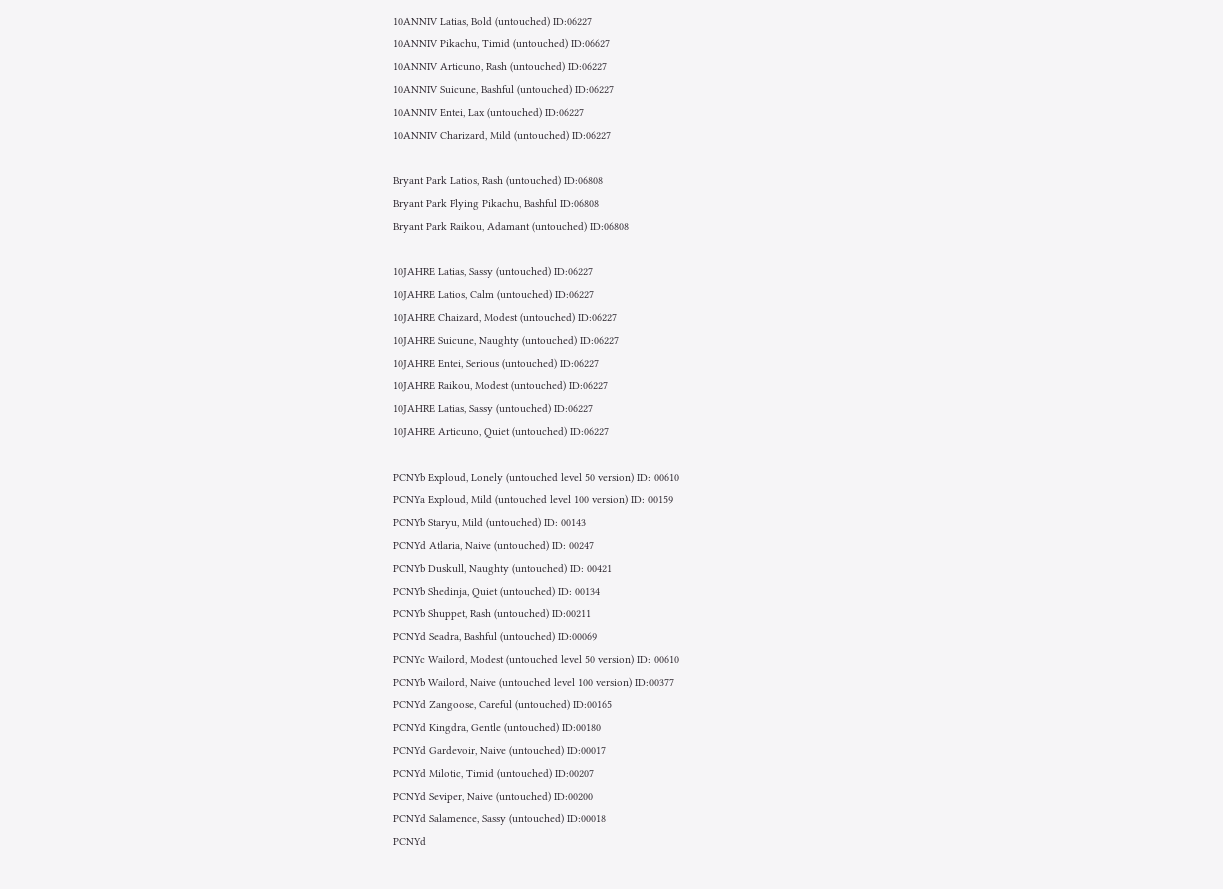10ANNIV Latias, Bold (untouched) ID:06227
10ANNIV Pikachu, Timid (untouched) ID:06627
10ANNIV Articuno, Rash (untouched) ID:06227
10ANNIV Suicune, Bashful (untouched) ID:06227
10ANNIV Entei, Lax (untouched) ID:06227
10ANNIV Charizard, Mild (untouched) ID:06227

Bryant Park Latios, Rash (untouched) ID:06808
Bryant Park Flying Pikachu, Bashful ID:06808
Bryant Park Raikou, Adamant (untouched) ID:06808

10JAHRE Latias, Sassy (untouched) ID:06227
10JAHRE Latios, Calm (untouched) ID:06227
10JAHRE Chaizard, Modest (untouched) ID:06227
10JAHRE Suicune, Naughty (untouched) ID:06227
10JAHRE Entei, Serious (untouched) ID:06227
10JAHRE Raikou, Modest (untouched) ID:06227
10JAHRE Latias, Sassy (untouched) ID:06227
10JAHRE Articuno, Quiet (untouched) ID:06227

PCNYb Exploud, Lonely (untouched level 50 version) ID: 00610
PCNYa Exploud, Mild (untouched level 100 version) ID: 00159
PCNYb Staryu, Mild (untouched) ID: 00143
PCNYd Atlaria, Naive (untouched) ID: 00247
PCNYb Duskull, Naughty (untouched) ID: 00421
PCNYb Shedinja, Quiet (untouched) ID: 00134
PCNYb Shuppet, Rash (untouched) ID:00211
PCNYd Seadra, Bashful (untouched) ID:00069
PCNYc Wailord, Modest (untouched level 50 version) ID: 00610
PCNYb Wailord, Naive (untouched level 100 version) ID:00377
PCNYd Zangoose, Careful (untouched) ID:00165
PCNYd Kingdra, Gentle (untouched) ID:00180
PCNYd Gardevoir, Naive (untouched) ID:00017
PCNYd Milotic, Timid (untouched) ID:00207
PCNYd Seviper, Naive (untouched) ID:00200
PCNYd Salamence, Sassy (untouched) ID:00018
PCNYd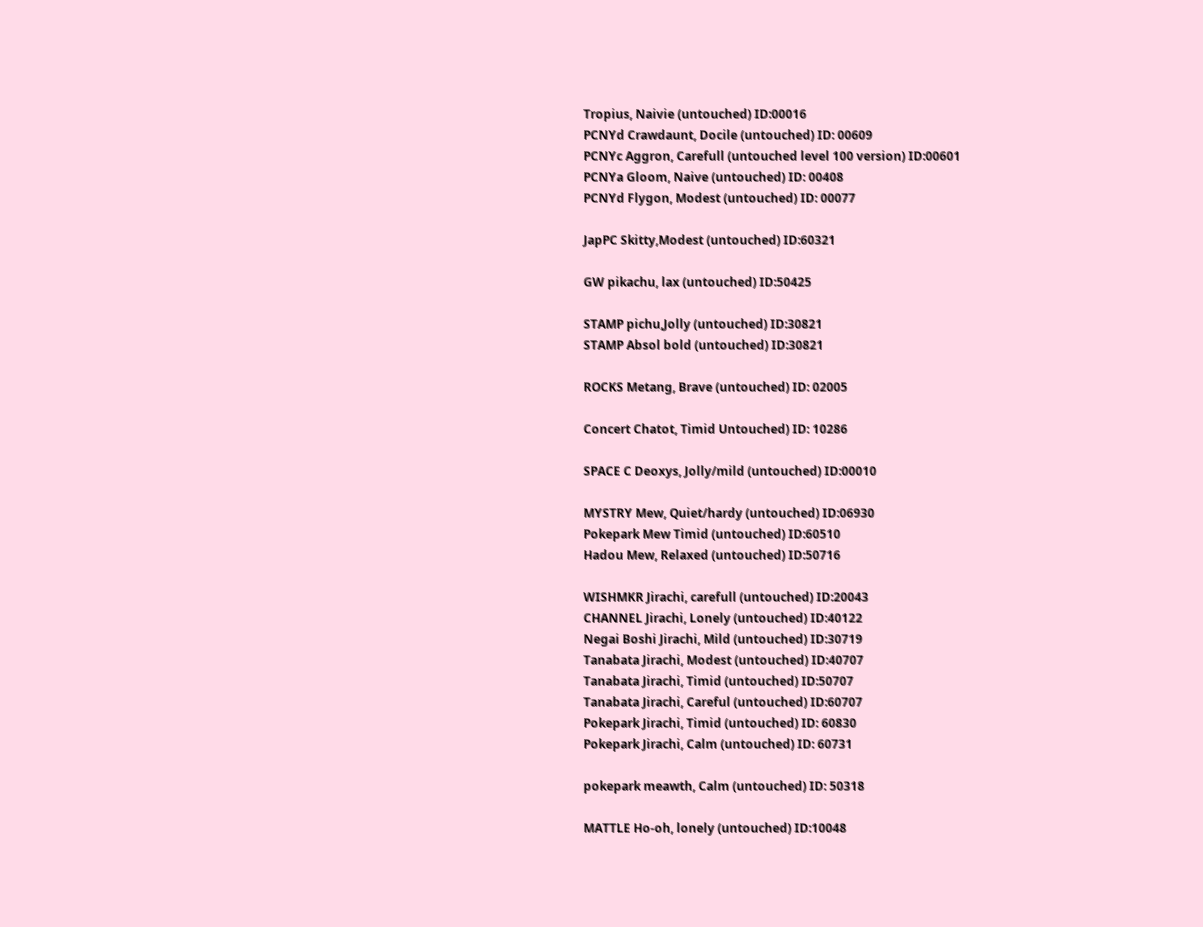Tropius, Naivie (untouched) ID:00016
PCNYd Crawdaunt, Docile (untouched) ID: 00609
PCNYc Aggron, Carefull (untouched level 100 version) ID:00601
PCNYa Gloom, Naive (untouched) ID: 00408
PCNYd Flygon, Modest (untouched) ID: 00077

JapPC Skitty,Modest (untouched) ID:60321

GW pikachu, lax (untouched) ID:50425

STAMP pichu,Jolly (untouched) ID:30821
STAMP Absol bold (untouched) ID:30821

ROCKS Metang, Brave (untouched) ID: 02005

Concert Chatot, Timid Untouched) ID: 10286

SPACE C Deoxys, Jolly/mild (untouched) ID:00010

MYSTRY Mew, Quiet/hardy (untouched) ID:06930
Pokepark Mew Timid (untouched) ID:60510
Hadou Mew, Relaxed (untouched) ID:50716

WISHMKR Jirachi, carefull (untouched) ID:20043
CHANNEL Jirachi, Lonely (untouched) ID:40122
Negai Boshi Jirachi, Mild (untouched) ID:30719
Tanabata Jirachi, Modest (untouched) ID:40707
Tanabata Jirachi, Timid (untouched) ID:50707
Tanabata Jirachi, Careful (untouched) ID:60707
Pokepark Jirachi, Timid (untouched) ID: 60830
Pokepark Jirachi, Calm (untouched) ID: 60731

pokepark meawth, Calm (untouched) ID: 50318

MATTLE Ho-oh, lonely (untouched) ID:10048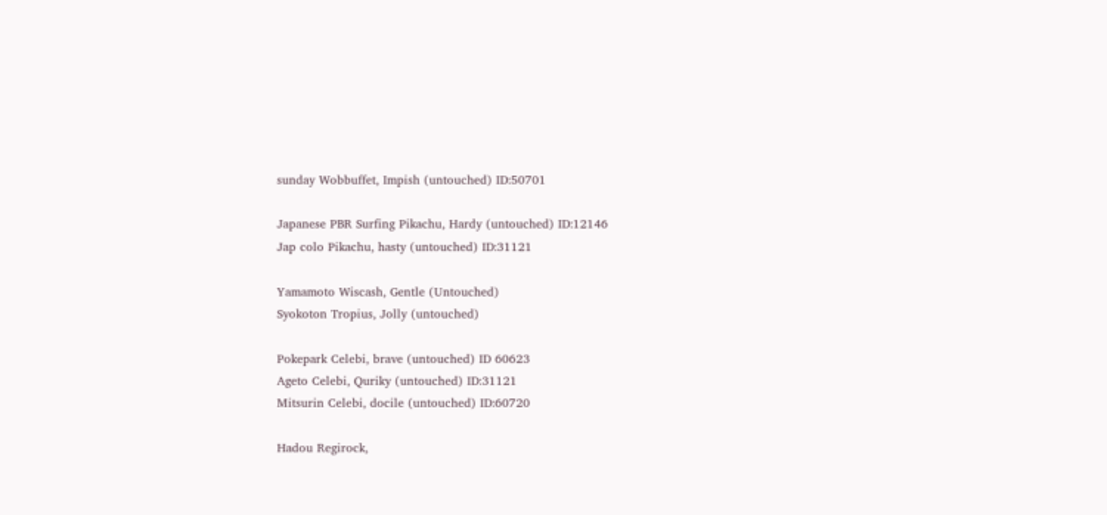sunday Wobbuffet, Impish (untouched) ID:50701

Japanese PBR Surfing Pikachu, Hardy (untouched) ID:12146
Jap colo Pikachu, hasty (untouched) ID:31121

Yamamoto Wiscash, Gentle (Untouched)
Syokoton Tropius, Jolly (untouched)

Pokepark Celebi, brave (untouched) ID 60623
Ageto Celebi, Quriky (untouched) ID:31121
Mitsurin Celebi, docile (untouched) ID:60720

Hadou Regirock,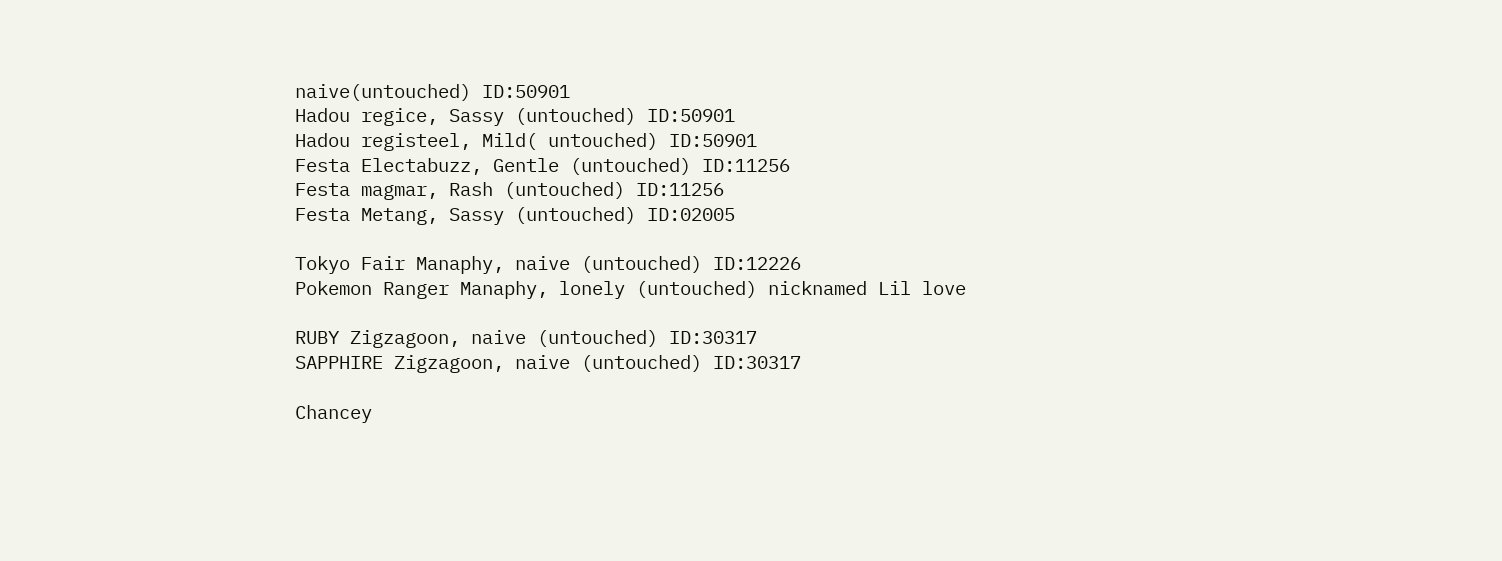naive(untouched) ID:50901
Hadou regice, Sassy (untouched) ID:50901
Hadou registeel, Mild( untouched) ID:50901
Festa Electabuzz, Gentle (untouched) ID:11256
Festa magmar, Rash (untouched) ID:11256
Festa Metang, Sassy (untouched) ID:02005

Tokyo Fair Manaphy, naive (untouched) ID:12226
Pokemon Ranger Manaphy, lonely (untouched) nicknamed Lil love

RUBY Zigzagoon, naive (untouched) ID:30317
SAPPHIRE Zigzagoon, naive (untouched) ID:30317

Chancey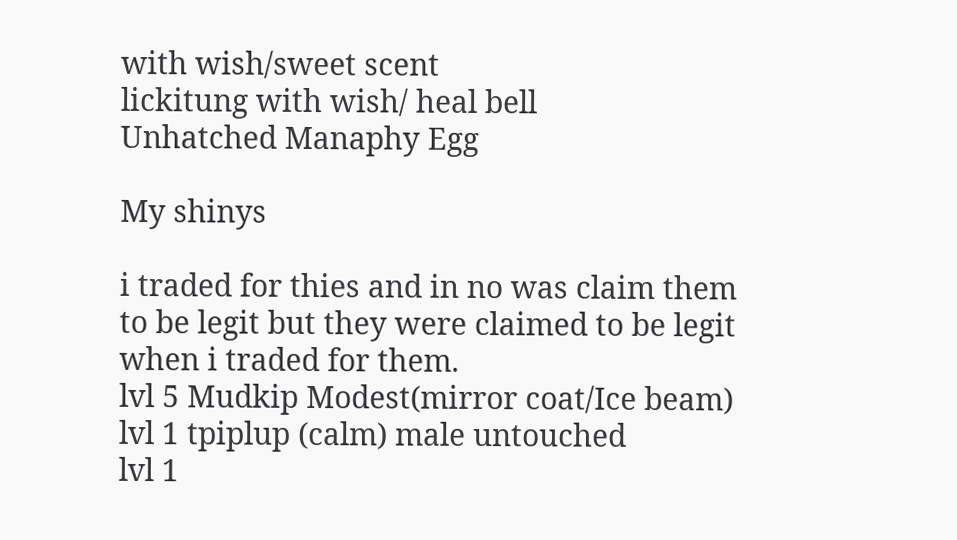with wish/sweet scent
lickitung with wish/ heal bell
Unhatched Manaphy Egg

My shinys

i traded for thies and in no was claim them to be legit but they were claimed to be legit when i traded for them.
lvl 5 Mudkip Modest(mirror coat/Ice beam)
lvl 1 tpiplup (calm) male untouched
lvl 1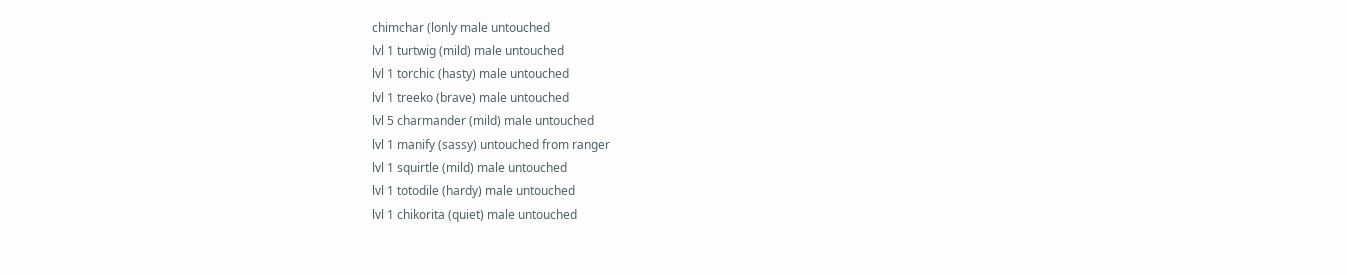chimchar (lonly male untouched
lvl 1 turtwig (mild) male untouched
lvl 1 torchic (hasty) male untouched
lvl 1 treeko (brave) male untouched
lvl 5 charmander (mild) male untouched
lvl 1 manify (sassy) untouched from ranger
lvl 1 squirtle (mild) male untouched
lvl 1 totodile (hardy) male untouched
lvl 1 chikorita (quiet) male untouched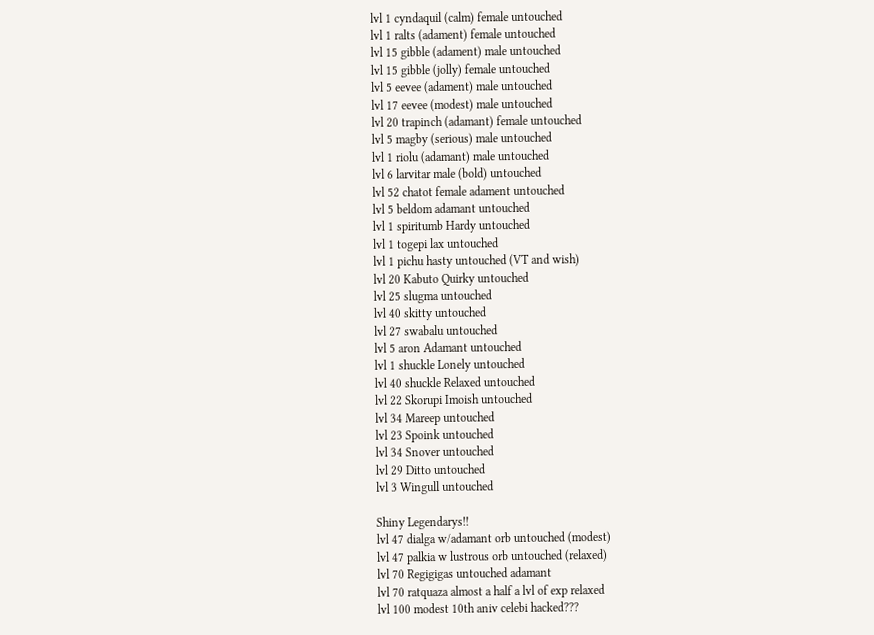lvl 1 cyndaquil (calm) female untouched
lvl 1 ralts (adament) female untouched
lvl 15 gibble (adament) male untouched
lvl 15 gibble (jolly) female untouched
lvl 5 eevee (adament) male untouched
lvl 17 eevee (modest) male untouched
lvl 20 trapinch (adamant) female untouched
lvl 5 magby (serious) male untouched
lvl 1 riolu (adamant) male untouched
lvl 6 larvitar male (bold) untouched
lvl 52 chatot female adament untouched
lvl 5 beldom adamant untouched
lvl 1 spiritumb Hardy untouched
lvl 1 togepi lax untouched
lvl 1 pichu hasty untouched (VT and wish)
lvl 20 Kabuto Quirky untouched
lvl 25 slugma untouched
lvl 40 skitty untouched
lvl 27 swabalu untouched
lvl 5 aron Adamant untouched
lvl 1 shuckle Lonely untouched
lvl 40 shuckle Relaxed untouched
lvl 22 Skorupi Imoish untouched
lvl 34 Mareep untouched
lvl 23 Spoink untouched
lvl 34 Snover untouched
lvl 29 Ditto untouched
lvl 3 Wingull untouched

Shiny Legendarys!!
lvl 47 dialga w/adamant orb untouched (modest)
lvl 47 palkia w lustrous orb untouched (relaxed)
lvl 70 Regigigas untouched adamant
lvl 70 ratquaza almost a half a lvl of exp relaxed
lvl 100 modest 10th aniv celebi hacked???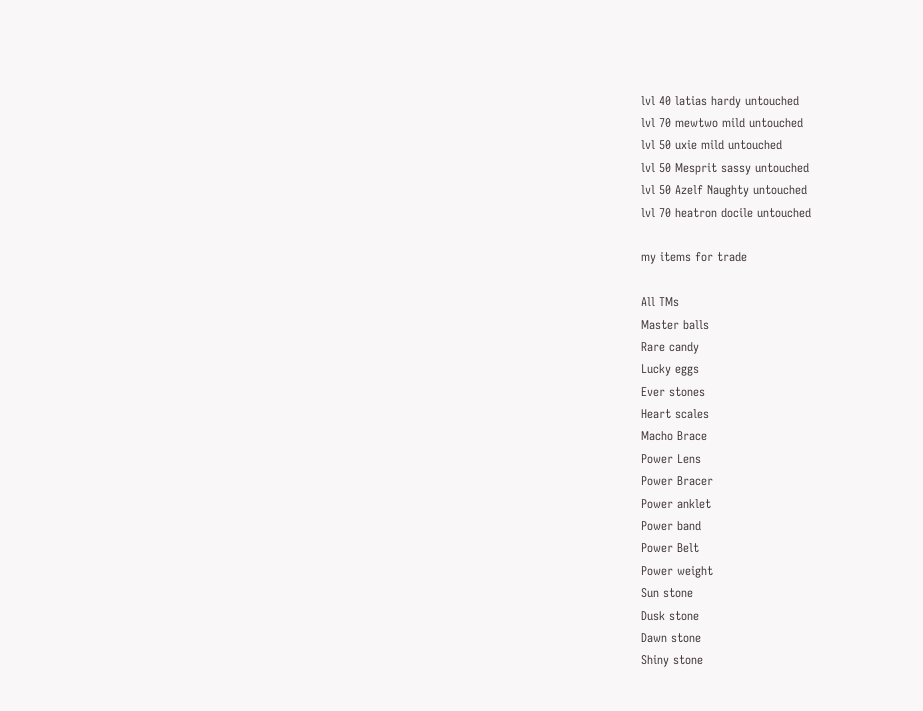lvl 40 latias hardy untouched
lvl 70 mewtwo mild untouched
lvl 50 uxie mild untouched
lvl 50 Mesprit sassy untouched
lvl 50 Azelf Naughty untouched
lvl 70 heatron docile untouched

my items for trade

All TMs
Master balls
Rare candy
Lucky eggs
Ever stones
Heart scales
Macho Brace
Power Lens
Power Bracer
Power anklet
Power band
Power Belt
Power weight
Sun stone
Dusk stone
Dawn stone
Shiny stone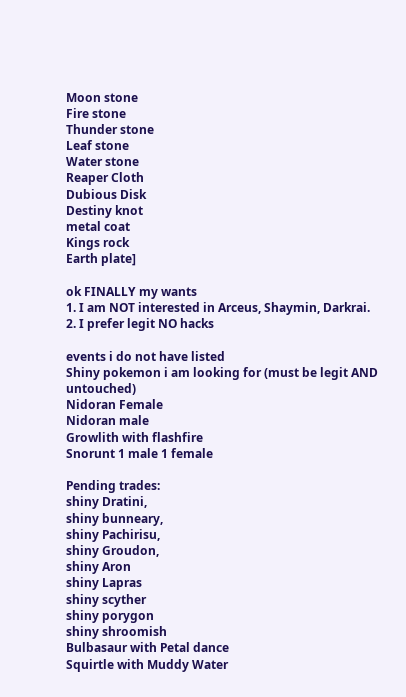Moon stone
Fire stone
Thunder stone
Leaf stone
Water stone
Reaper Cloth
Dubious Disk
Destiny knot
metal coat
Kings rock
Earth plate]

ok FINALLY my wants
1. I am NOT interested in Arceus, Shaymin, Darkrai.
2. I prefer legit NO hacks

events i do not have listed
Shiny pokemon i am looking for (must be legit AND untouched)
Nidoran Female
Nidoran male
Growlith with flashfire
Snorunt 1 male 1 female

Pending trades:
shiny Dratini,
shiny bunneary,
shiny Pachirisu,
shiny Groudon,
shiny Aron
shiny Lapras
shiny scyther
shiny porygon
shiny shroomish
Bulbasaur with Petal dance
Squirtle with Muddy Water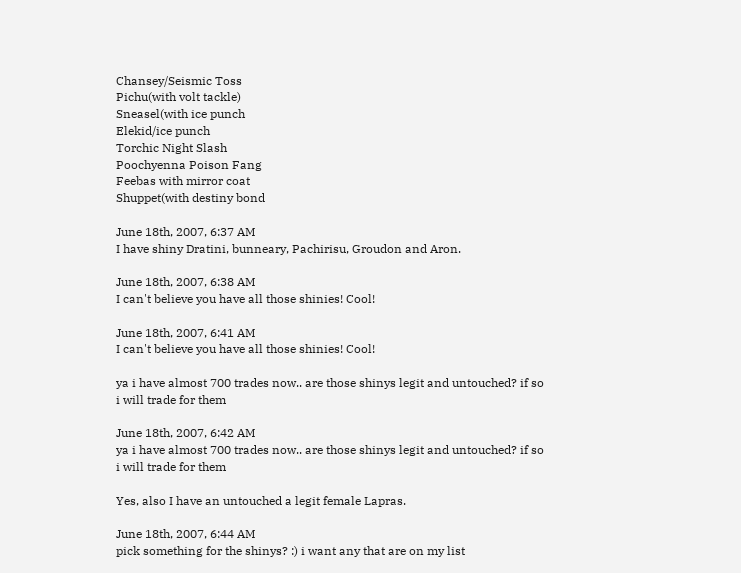Chansey/Seismic Toss
Pichu(with volt tackle)
Sneasel(with ice punch
Elekid/ice punch
Torchic Night Slash
Poochyenna Poison Fang
Feebas with mirror coat
Shuppet(with destiny bond

June 18th, 2007, 6:37 AM
I have shiny Dratini, bunneary, Pachirisu, Groudon and Aron.

June 18th, 2007, 6:38 AM
I can't believe you have all those shinies! Cool!

June 18th, 2007, 6:41 AM
I can't believe you have all those shinies! Cool!

ya i have almost 700 trades now.. are those shinys legit and untouched? if so i will trade for them

June 18th, 2007, 6:42 AM
ya i have almost 700 trades now.. are those shinys legit and untouched? if so i will trade for them

Yes, also I have an untouched a legit female Lapras.

June 18th, 2007, 6:44 AM
pick something for the shinys? :) i want any that are on my list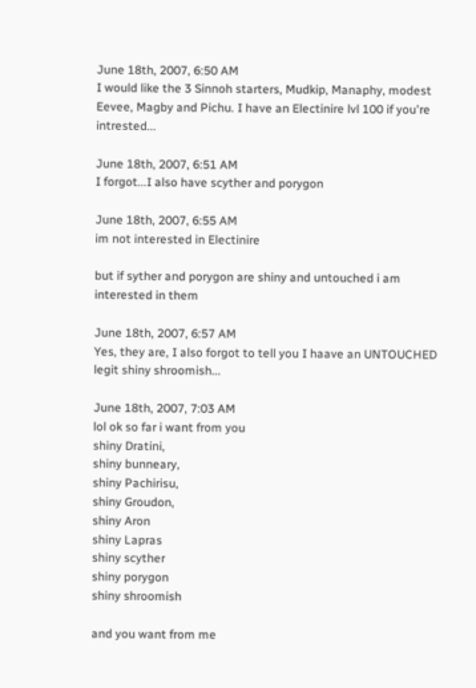June 18th, 2007, 6:50 AM
I would like the 3 Sinnoh starters, Mudkip, Manaphy, modest Eevee, Magby and Pichu. I have an Electinire lvl 100 if you're intrested...

June 18th, 2007, 6:51 AM
I forgot...I also have scyther and porygon

June 18th, 2007, 6:55 AM
im not interested in Electinire

but if syther and porygon are shiny and untouched i am interested in them

June 18th, 2007, 6:57 AM
Yes, they are, I also forgot to tell you I haave an UNTOUCHED legit shiny shroomish...

June 18th, 2007, 7:03 AM
lol ok so far i want from you
shiny Dratini,
shiny bunneary,
shiny Pachirisu,
shiny Groudon,
shiny Aron
shiny Lapras
shiny scyther
shiny porygon
shiny shroomish

and you want from me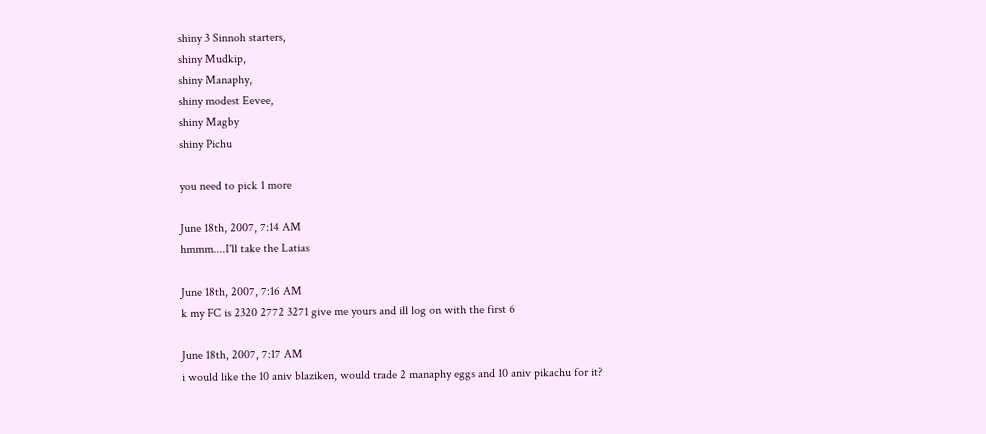shiny 3 Sinnoh starters,
shiny Mudkip,
shiny Manaphy,
shiny modest Eevee,
shiny Magby
shiny Pichu

you need to pick 1 more

June 18th, 2007, 7:14 AM
hmmm....I'll take the Latias

June 18th, 2007, 7:16 AM
k my FC is 2320 2772 3271 give me yours and ill log on with the first 6

June 18th, 2007, 7:17 AM
i would like the 10 aniv blaziken, would trade 2 manaphy eggs and 10 aniv pikachu for it?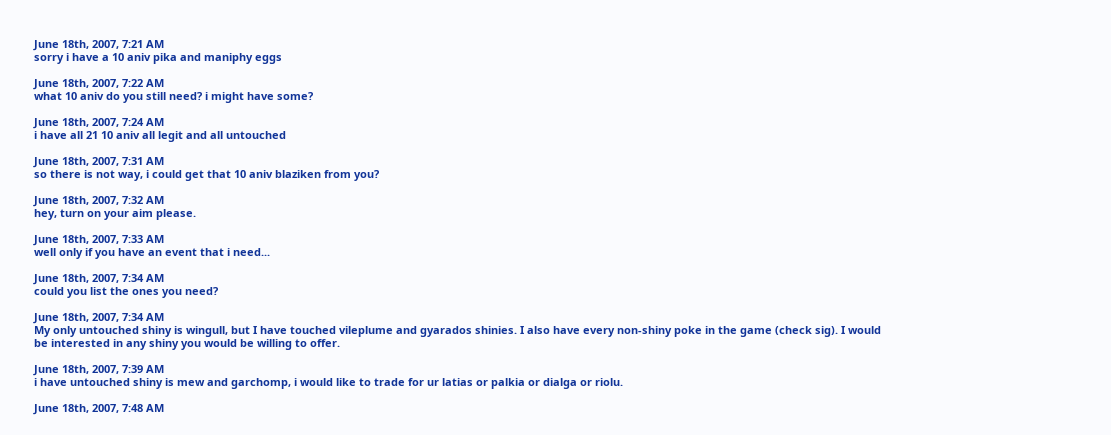June 18th, 2007, 7:21 AM
sorry i have a 10 aniv pika and maniphy eggs

June 18th, 2007, 7:22 AM
what 10 aniv do you still need? i might have some?

June 18th, 2007, 7:24 AM
i have all 21 10 aniv all legit and all untouched

June 18th, 2007, 7:31 AM
so there is not way, i could get that 10 aniv blaziken from you?

June 18th, 2007, 7:32 AM
hey, turn on your aim please.

June 18th, 2007, 7:33 AM
well only if you have an event that i need...

June 18th, 2007, 7:34 AM
could you list the ones you need?

June 18th, 2007, 7:34 AM
My only untouched shiny is wingull, but I have touched vileplume and gyarados shinies. I also have every non-shiny poke in the game (check sig). I would be interested in any shiny you would be willing to offer.

June 18th, 2007, 7:39 AM
i have untouched shiny is mew and garchomp, i would like to trade for ur latias or palkia or dialga or riolu.

June 18th, 2007, 7:48 AM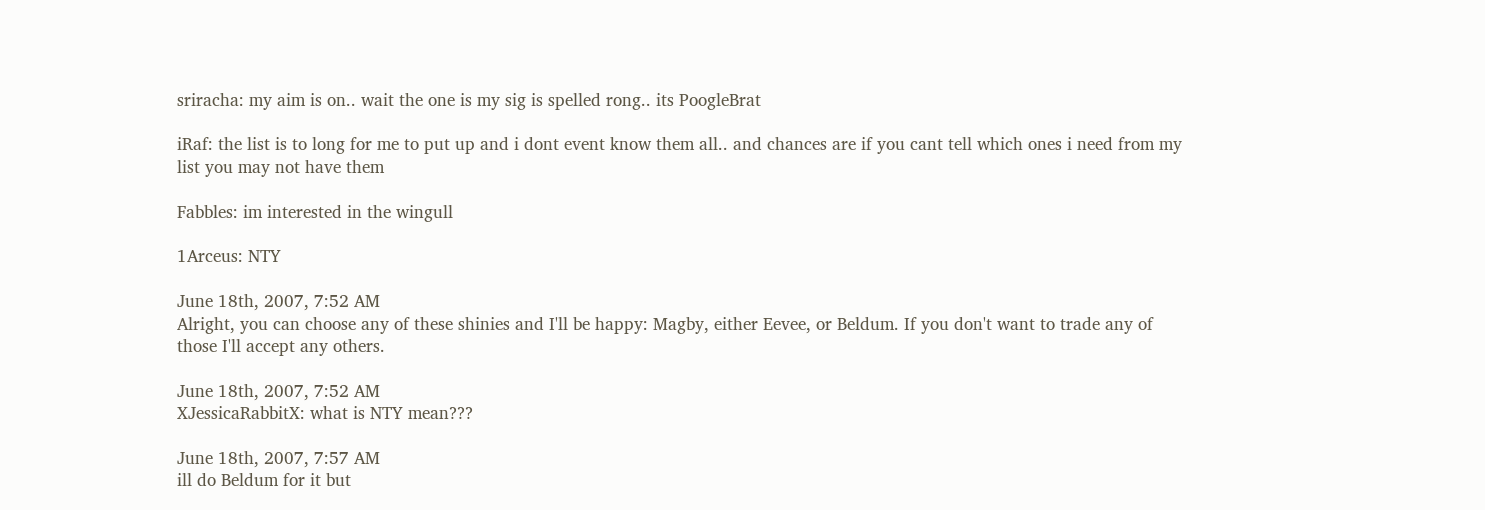sriracha: my aim is on.. wait the one is my sig is spelled rong.. its PoogleBrat

iRaf: the list is to long for me to put up and i dont event know them all.. and chances are if you cant tell which ones i need from my list you may not have them

Fabbles: im interested in the wingull

1Arceus: NTY

June 18th, 2007, 7:52 AM
Alright, you can choose any of these shinies and I'll be happy: Magby, either Eevee, or Beldum. If you don't want to trade any of those I'll accept any others.

June 18th, 2007, 7:52 AM
XJessicaRabbitX: what is NTY mean???

June 18th, 2007, 7:57 AM
ill do Beldum for it but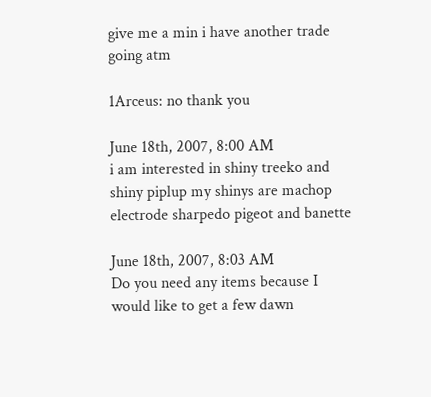give me a min i have another trade going atm

1Arceus: no thank you

June 18th, 2007, 8:00 AM
i am interested in shiny treeko and shiny piplup my shinys are machop electrode sharpedo pigeot and banette

June 18th, 2007, 8:03 AM
Do you need any items because I would like to get a few dawn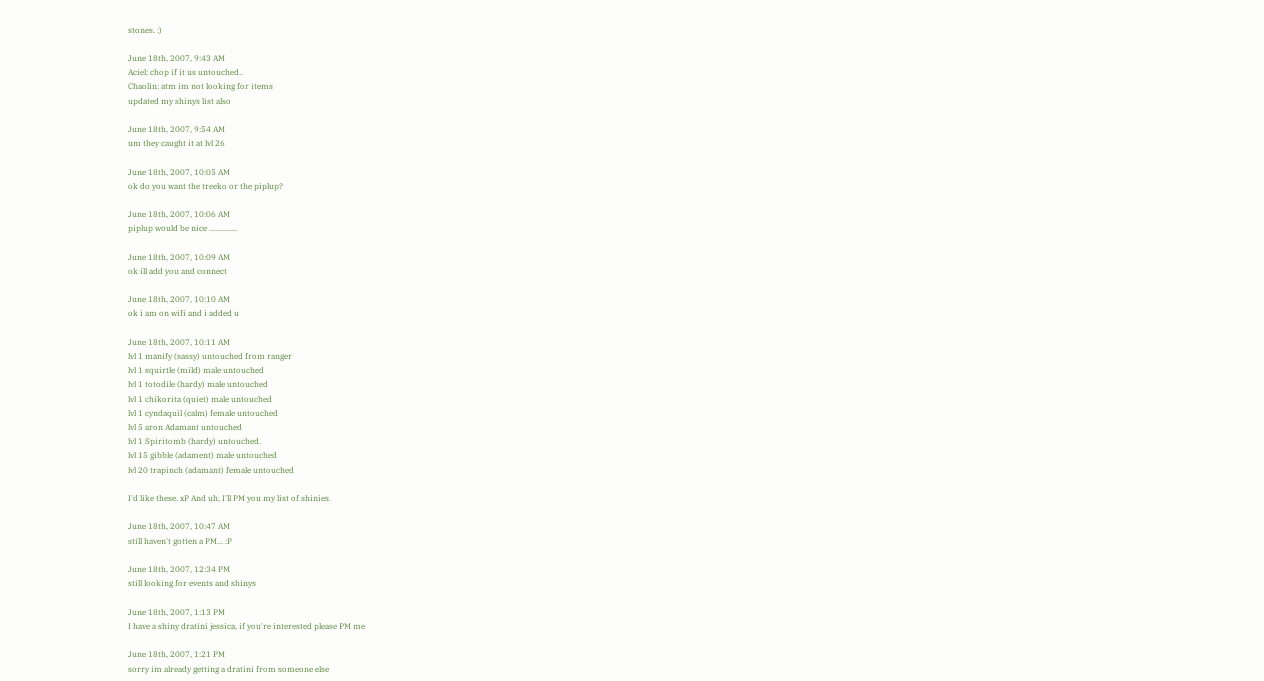stones. :)

June 18th, 2007, 9:43 AM
Aciel: chop if it us untouched..
Chaolin: atm im not looking for items
updated my shinys list also

June 18th, 2007, 9:54 AM
um they caught it at lvl 26

June 18th, 2007, 10:05 AM
ok do you want the treeko or the piplup?

June 18th, 2007, 10:06 AM
piplup would be nice ..............

June 18th, 2007, 10:09 AM
ok ill add you and connect

June 18th, 2007, 10:10 AM
ok i am on wifi and i added u

June 18th, 2007, 10:11 AM
lvl 1 manify (sassy) untouched from ranger
lvl 1 squirtle (mild) male untouched
lvl 1 totodile (hardy) male untouched
lvl 1 chikorita (quiet) male untouched
lvl 1 cyndaquil (calm) female untouched
lvl 5 aron Adamant untouched
lvl 1 Spiritomb (hardy) untouched.
lvl 15 gibble (adament) male untouched
lvl 20 trapinch (adamant) female untouched

I'd like these. xP And uh, I'll PM you my list of shinies.

June 18th, 2007, 10:47 AM
still haven't gotten a PM... :P

June 18th, 2007, 12:34 PM
still looking for events and shinys

June 18th, 2007, 1:13 PM
I have a shiny dratini jessica, if you're interested please PM me

June 18th, 2007, 1:21 PM
sorry im already getting a dratini from someone else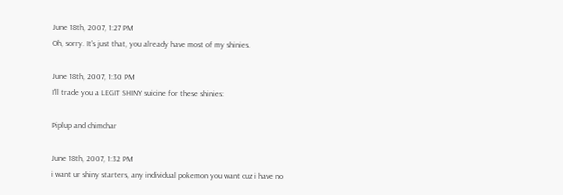June 18th, 2007, 1:27 PM
Oh, sorry. It's just that, you already have most of my shinies.

June 18th, 2007, 1:30 PM
I'll trade you a LEGIT SHINY suicine for these shinies:

Piplup and chimchar

June 18th, 2007, 1:32 PM
i want ur shiny starters, any individual pokemon you want cuz i have no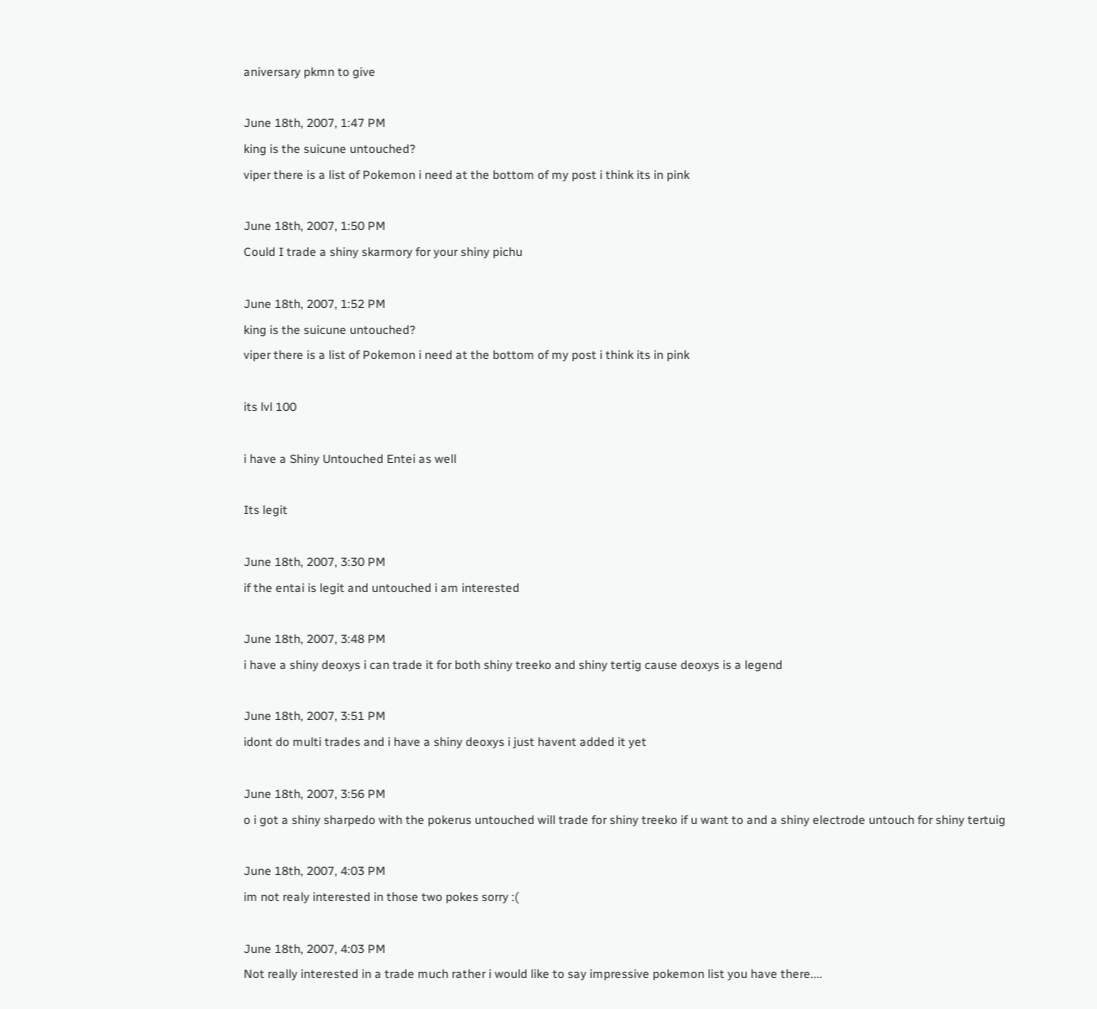aniversary pkmn to give

June 18th, 2007, 1:47 PM
king is the suicune untouched?
viper there is a list of Pokemon i need at the bottom of my post i think its in pink

June 18th, 2007, 1:50 PM
Could I trade a shiny skarmory for your shiny pichu

June 18th, 2007, 1:52 PM
king is the suicune untouched?
viper there is a list of Pokemon i need at the bottom of my post i think its in pink

its lvl 100

i have a Shiny Untouched Entei as well

Its legit

June 18th, 2007, 3:30 PM
if the entai is legit and untouched i am interested

June 18th, 2007, 3:48 PM
i have a shiny deoxys i can trade it for both shiny treeko and shiny tertig cause deoxys is a legend

June 18th, 2007, 3:51 PM
idont do multi trades and i have a shiny deoxys i just havent added it yet

June 18th, 2007, 3:56 PM
o i got a shiny sharpedo with the pokerus untouched will trade for shiny treeko if u want to and a shiny electrode untouch for shiny tertuig

June 18th, 2007, 4:03 PM
im not realy interested in those two pokes sorry :(

June 18th, 2007, 4:03 PM
Not really interested in a trade much rather i would like to say impressive pokemon list you have there....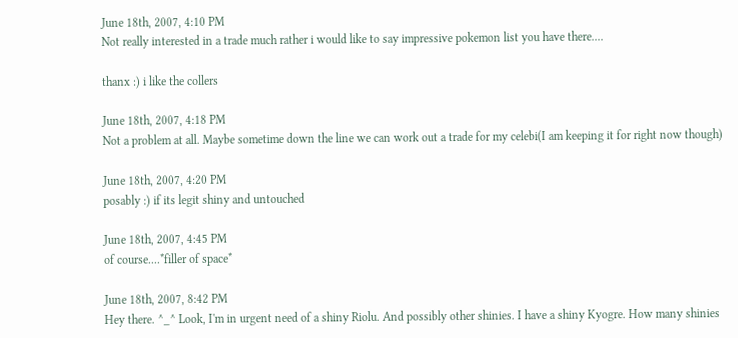June 18th, 2007, 4:10 PM
Not really interested in a trade much rather i would like to say impressive pokemon list you have there....

thanx :) i like the collers

June 18th, 2007, 4:18 PM
Not a problem at all. Maybe sometime down the line we can work out a trade for my celebi(I am keeping it for right now though)

June 18th, 2007, 4:20 PM
posably :) if its legit shiny and untouched

June 18th, 2007, 4:45 PM
of course....*filler of space*

June 18th, 2007, 8:42 PM
Hey there. ^_^ Look, I'm in urgent need of a shiny Riolu. And possibly other shinies. I have a shiny Kyogre. How many shinies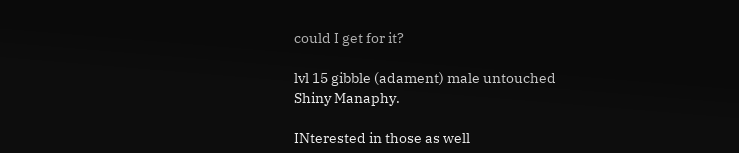could I get for it?

lvl 15 gibble (adament) male untouched
Shiny Manaphy.

INterested in those as well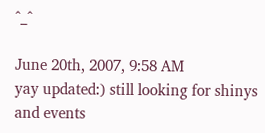^_^

June 20th, 2007, 9:58 AM
yay updated:) still looking for shinys and events